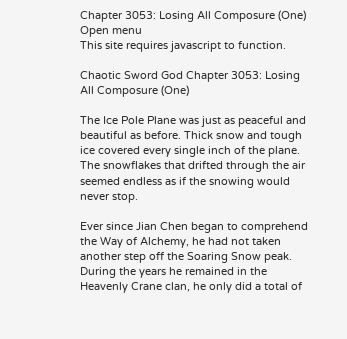Chapter 3053: Losing All Composure (One)
Open menu
This site requires javascript to function.

Chaotic Sword God Chapter 3053: Losing All Composure (One)

The Ice Pole Plane was just as peaceful and beautiful as before. Thick snow and tough ice covered every single inch of the plane. The snowflakes that drifted through the air seemed endless as if the snowing would never stop.

Ever since Jian Chen began to comprehend the Way of Alchemy, he had not taken another step off the Soaring Snow peak. During the years he remained in the Heavenly Crane clan, he only did a total of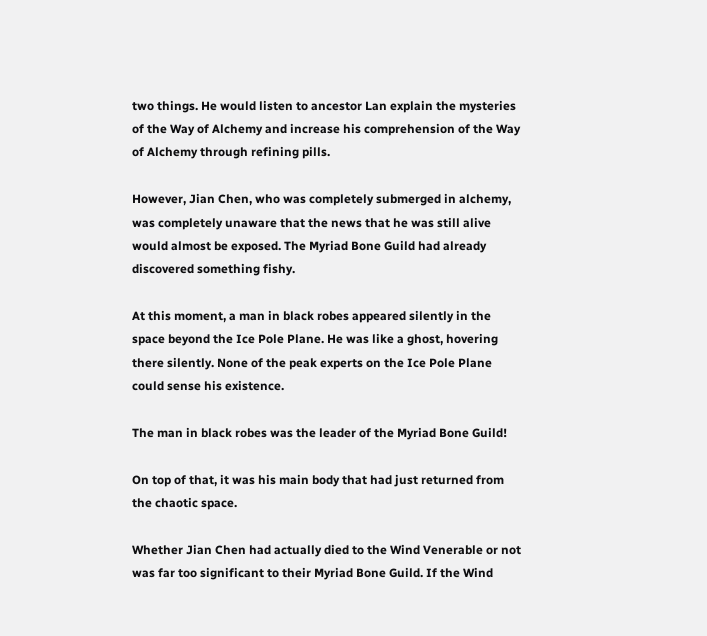two things. He would listen to ancestor Lan explain the mysteries of the Way of Alchemy and increase his comprehension of the Way of Alchemy through refining pills.

However, Jian Chen, who was completely submerged in alchemy, was completely unaware that the news that he was still alive would almost be exposed. The Myriad Bone Guild had already discovered something fishy.

At this moment, a man in black robes appeared silently in the space beyond the Ice Pole Plane. He was like a ghost, hovering there silently. None of the peak experts on the Ice Pole Plane could sense his existence.

The man in black robes was the leader of the Myriad Bone Guild!

On top of that, it was his main body that had just returned from the chaotic space.

Whether Jian Chen had actually died to the Wind Venerable or not was far too significant to their Myriad Bone Guild. If the Wind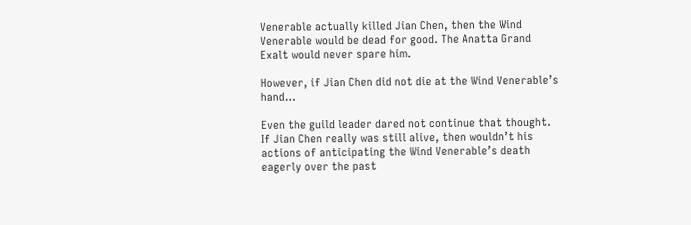Venerable actually killed Jian Chen, then the Wind Venerable would be dead for good. The Anatta Grand Exalt would never spare him.

However, if Jian Chen did not die at the Wind Venerable’s hand…

Even the guild leader dared not continue that thought. If Jian Chen really was still alive, then wouldn’t his actions of anticipating the Wind Venerable’s death eagerly over the past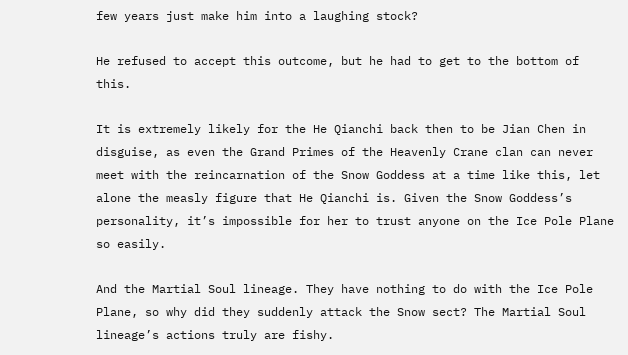few years just make him into a laughing stock?

He refused to accept this outcome, but he had to get to the bottom of this.

It is extremely likely for the He Qianchi back then to be Jian Chen in disguise, as even the Grand Primes of the Heavenly Crane clan can never meet with the reincarnation of the Snow Goddess at a time like this, let alone the measly figure that He Qianchi is. Given the Snow Goddess’s personality, it’s impossible for her to trust anyone on the Ice Pole Plane so easily.

And the Martial Soul lineage. They have nothing to do with the Ice Pole Plane, so why did they suddenly attack the Snow sect? The Martial Soul lineage’s actions truly are fishy.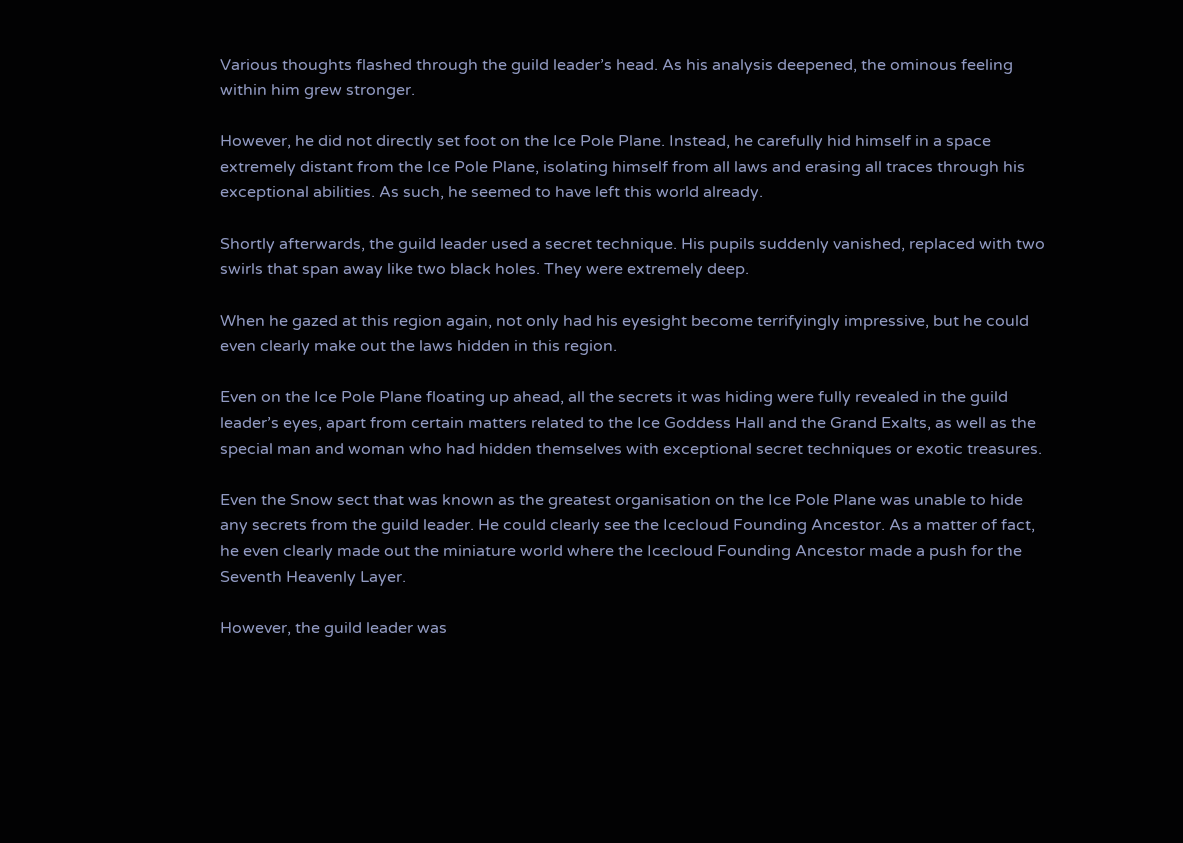Various thoughts flashed through the guild leader’s head. As his analysis deepened, the ominous feeling within him grew stronger.

However, he did not directly set foot on the Ice Pole Plane. Instead, he carefully hid himself in a space extremely distant from the Ice Pole Plane, isolating himself from all laws and erasing all traces through his exceptional abilities. As such, he seemed to have left this world already.

Shortly afterwards, the guild leader used a secret technique. His pupils suddenly vanished, replaced with two swirls that span away like two black holes. They were extremely deep.

When he gazed at this region again, not only had his eyesight become terrifyingly impressive, but he could even clearly make out the laws hidden in this region.

Even on the Ice Pole Plane floating up ahead, all the secrets it was hiding were fully revealed in the guild leader’s eyes, apart from certain matters related to the Ice Goddess Hall and the Grand Exalts, as well as the special man and woman who had hidden themselves with exceptional secret techniques or exotic treasures.

Even the Snow sect that was known as the greatest organisation on the Ice Pole Plane was unable to hide any secrets from the guild leader. He could clearly see the Icecloud Founding Ancestor. As a matter of fact, he even clearly made out the miniature world where the Icecloud Founding Ancestor made a push for the Seventh Heavenly Layer.

However, the guild leader was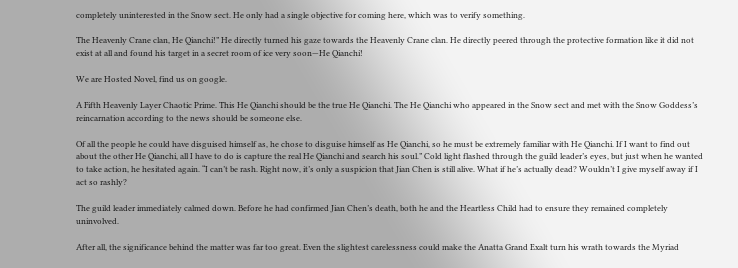completely uninterested in the Snow sect. He only had a single objective for coming here, which was to verify something.

The Heavenly Crane clan, He Qianchi!” He directly turned his gaze towards the Heavenly Crane clan. He directly peered through the protective formation like it did not exist at all and found his target in a secret room of ice very soon—He Qianchi!

We are Hosted Novel, find us on google.

A Fifth Heavenly Layer Chaotic Prime. This He Qianchi should be the true He Qianchi. The He Qianchi who appeared in the Snow sect and met with the Snow Goddess’s reincarnation according to the news should be someone else.

Of all the people he could have disguised himself as, he chose to disguise himself as He Qianchi, so he must be extremely familiar with He Qianchi. If I want to find out about the other He Qianchi, all I have to do is capture the real He Qianchi and search his soul.” Cold light flashed through the guild leader’s eyes, but just when he wanted to take action, he hesitated again. “I can’t be rash. Right now, it’s only a suspicion that Jian Chen is still alive. What if he’s actually dead? Wouldn’t I give myself away if I act so rashly?

The guild leader immediately calmed down. Before he had confirmed Jian Chen’s death, both he and the Heartless Child had to ensure they remained completely uninvolved.

After all, the significance behind the matter was far too great. Even the slightest carelessness could make the Anatta Grand Exalt turn his wrath towards the Myriad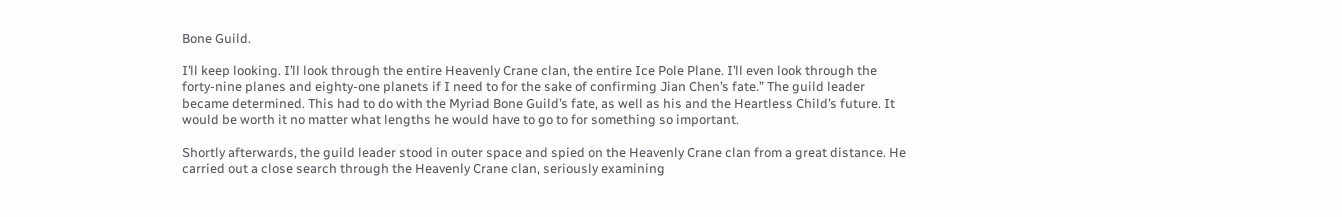Bone Guild.

I’ll keep looking. I’ll look through the entire Heavenly Crane clan, the entire Ice Pole Plane. I’ll even look through the forty-nine planes and eighty-one planets if I need to for the sake of confirming Jian Chen’s fate.” The guild leader became determined. This had to do with the Myriad Bone Guild’s fate, as well as his and the Heartless Child’s future. It would be worth it no matter what lengths he would have to go to for something so important.

Shortly afterwards, the guild leader stood in outer space and spied on the Heavenly Crane clan from a great distance. He carried out a close search through the Heavenly Crane clan, seriously examining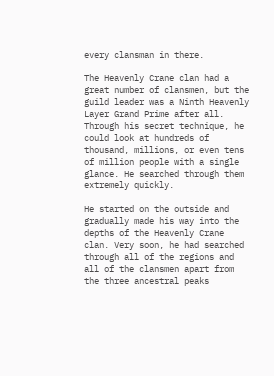every clansman in there.

The Heavenly Crane clan had a great number of clansmen, but the guild leader was a Ninth Heavenly Layer Grand Prime after all. Through his secret technique, he could look at hundreds of thousand, millions, or even tens of million people with a single glance. He searched through them extremely quickly.

He started on the outside and gradually made his way into the depths of the Heavenly Crane clan. Very soon, he had searched through all of the regions and all of the clansmen apart from the three ancestral peaks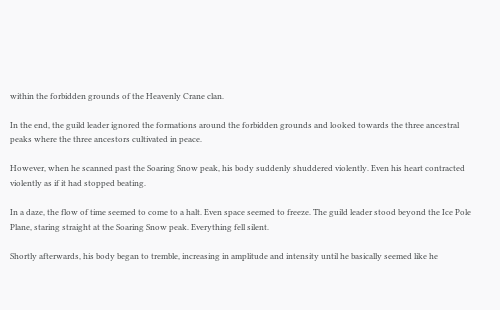within the forbidden grounds of the Heavenly Crane clan.

In the end, the guild leader ignored the formations around the forbidden grounds and looked towards the three ancestral peaks where the three ancestors cultivated in peace.

However, when he scanned past the Soaring Snow peak, his body suddenly shuddered violently. Even his heart contracted violently as if it had stopped beating.

In a daze, the flow of time seemed to come to a halt. Even space seemed to freeze. The guild leader stood beyond the Ice Pole Plane, staring straight at the Soaring Snow peak. Everything fell silent.

Shortly afterwards, his body began to tremble, increasing in amplitude and intensity until he basically seemed like he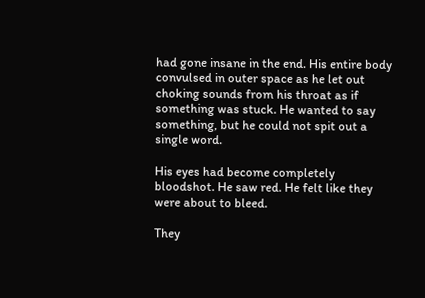had gone insane in the end. His entire body convulsed in outer space as he let out choking sounds from his throat as if something was stuck. He wanted to say something, but he could not spit out a single word.

His eyes had become completely bloodshot. He saw red. He felt like they were about to bleed.

They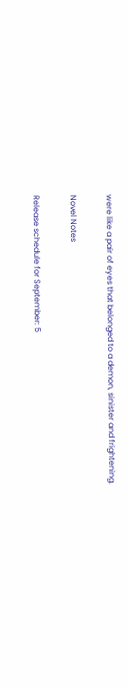were like a pair of eyes that belonged to a demon, sinister and frightening.

Novel Notes

Release schedule for September: 5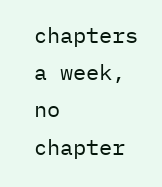chapters a week, no chapter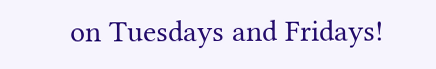on Tuesdays and Fridays!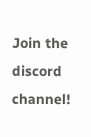Join the discord channel!